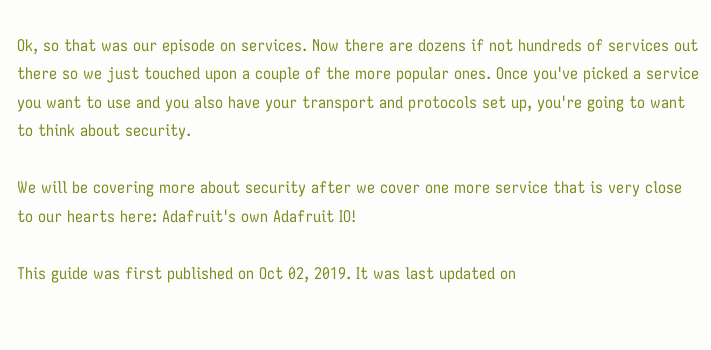Ok, so that was our episode on services. Now there are dozens if not hundreds of services out there so we just touched upon a couple of the more popular ones. Once you've picked a service you want to use and you also have your transport and protocols set up, you're going to want to think about security.

We will be covering more about security after we cover one more service that is very close to our hearts here: Adafruit's own Adafruit IO!

This guide was first published on Oct 02, 2019. It was last updated on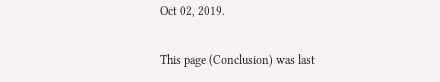Oct 02, 2019.

This page (Conclusion) was last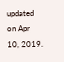updated on Apr 10, 2019.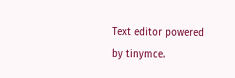Text editor powered by tinymce.